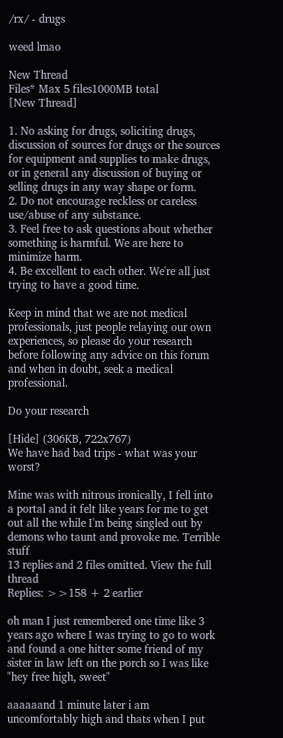/rx/ - drugs

weed lmao

New Thread
Files* Max 5 files1000MB total
[New Thread]

1. No asking for drugs, soliciting drugs, discussion of sources for drugs or the sources for equipment and supplies to make drugs, or in general any discussion of buying or selling drugs in any way shape or form.
2. Do not encourage reckless or careless use/abuse of any substance.
3. Feel free to ask questions about whether something is harmful. We are here to minimize harm.
4. Be excellent to each other. We're all just trying to have a good time.

Keep in mind that we are not medical professionals, just people relaying our own experiences, so please do your research before following any advice on this forum and when in doubt, seek a medical professional.

Do your research

[Hide] (306KB, 722x767)
We have had bad trips - what was your worst?

Mine was with nitrous ironically, I fell into a portal and it felt like years for me to get out all the while I'm being singled out by demons who taunt and provoke me. Terrible stuff
13 replies and 2 files omitted. View the full thread
Replies: >>158 + 2 earlier

oh man I just remembered one time like 3 years ago where I was trying to go to work and found a one hitter some friend of my sister in law left on the porch so I was like "hey free high, sweet"

aaaaaand 1 minute later i am uncomfortably high and thats when I put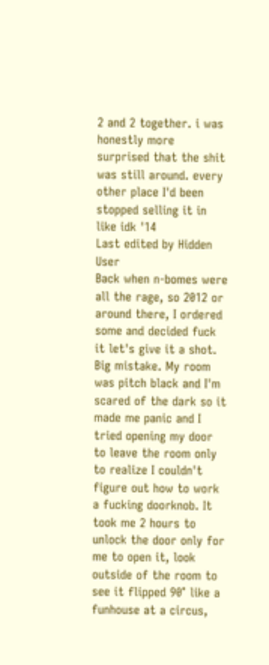2 and 2 together. i was honestly more surprised that the shit was still around. every other place I'd been stopped selling it in like idk '14
Last edited by Hidden User
Back when n-bomes were all the rage, so 2012 or around there, I ordered some and decided fuck it let's give it a shot. Big mistake. My room was pitch black and I'm scared of the dark so it made me panic and I tried opening my door to leave the room only to realize I couldn't figure out how to work a fucking doorknob. It took me 2 hours to unlock the door only for me to open it, look outside of the room to see it flipped 90° like a funhouse at a circus,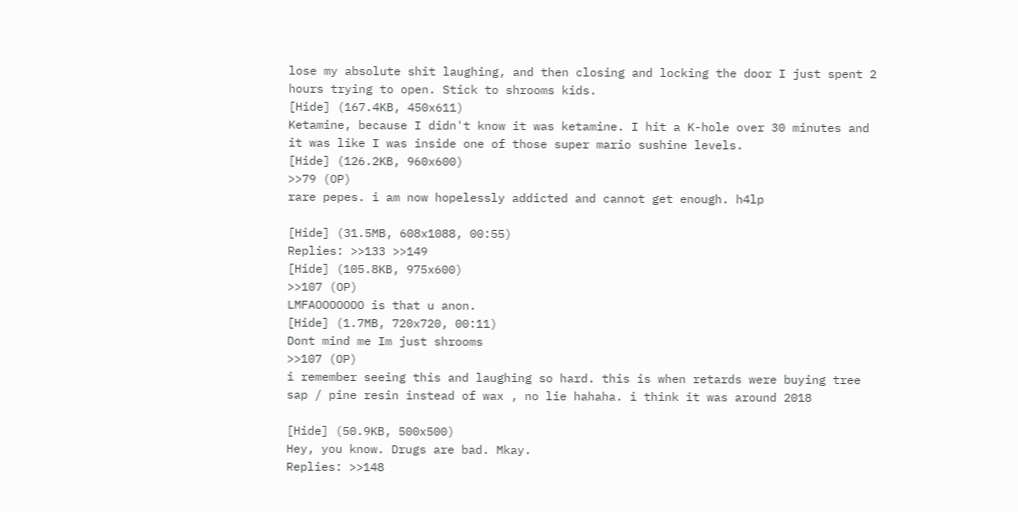lose my absolute shit laughing, and then closing and locking the door I just spent 2 hours trying to open. Stick to shrooms kids.
[Hide] (167.4KB, 450x611)
Ketamine, because I didn't know it was ketamine. I hit a K-hole over 30 minutes and it was like I was inside one of those super mario sushine levels.
[Hide] (126.2KB, 960x600)
>>79 (OP)
rare pepes. i am now hopelessly addicted and cannot get enough. h4lp

[Hide] (31.5MB, 608x1088, 00:55)
Replies: >>133 >>149
[Hide] (105.8KB, 975x600)
>>107 (OP)
LMFAOOOOOOO is that u anon.
[Hide] (1.7MB, 720x720, 00:11)
Dont mind me Im just shrooms
>>107 (OP)
i remember seeing this and laughing so hard. this is when retards were buying tree sap / pine resin instead of wax , no lie hahaha. i think it was around 2018

[Hide] (50.9KB, 500x500)
Hey, you know. Drugs are bad. Mkay.
Replies: >>148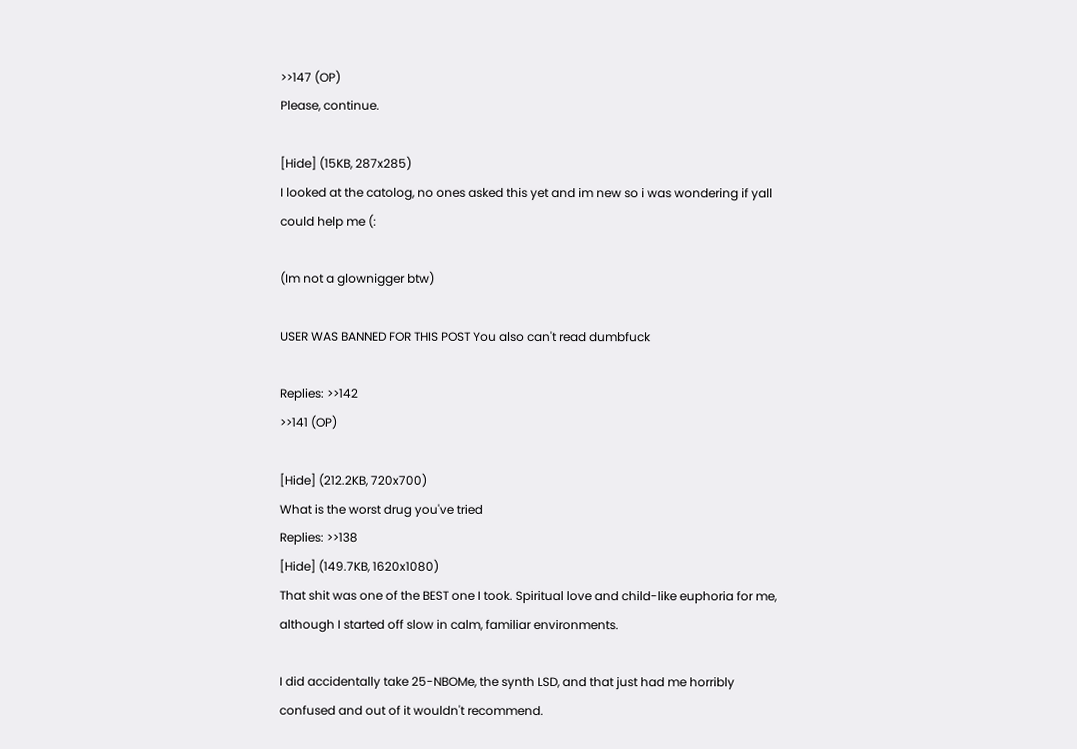>>147 (OP)
Please, continue.

[Hide] (15KB, 287x285)
I looked at the catolog, no ones asked this yet and im new so i was wondering if yall could help me (:

(Im not a glownigger btw)

USER WAS BANNED FOR THIS POST You also can't read dumbfuck

Replies: >>142
>>141 (OP)

[Hide] (212.2KB, 720x700)
What is the worst drug you've tried
Replies: >>138
[Hide] (149.7KB, 1620x1080)
That shit was one of the BEST one I took. Spiritual love and child-like euphoria for me, although I started off slow in calm, familiar environments.

I did accidentally take 25-NBOMe, the synth LSD, and that just had me horribly confused and out of it wouldn't recommend.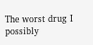The worst drug I possibly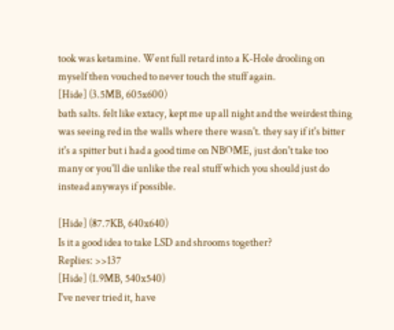took was ketamine. Went full retard into a K-Hole drooling on myself then vouched to never touch the stuff again.
[Hide] (3.5MB, 605x600)
bath salts. felt like extacy, kept me up all night and the weirdest thing was seeing red in the walls where there wasn't. they say if it's bitter it's a spitter but i had a good time on NBOME, just don't take too many or you'll die unlike the real stuff which you should just do instead anyways if possible.

[Hide] (87.7KB, 640x640)
Is it a good idea to take LSD and shrooms together?
Replies: >>137
[Hide] (1.9MB, 540x540)
I've never tried it, have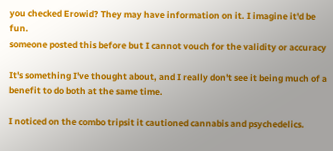you checked Erowid? They may have information on it. I imagine it'd be fun.
someone posted this before but I cannot vouch for the validity or accuracy

It's something I've thought about, and I really don't see it being much of a benefit to do both at the same time.

I noticed on the combo tripsit it cautioned cannabis and psychedelics.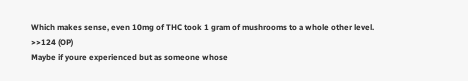Which makes sense, even 10mg of THC took 1 gram of mushrooms to a whole other level.
>>124 (OP)
Maybe if youre experienced but as someone whose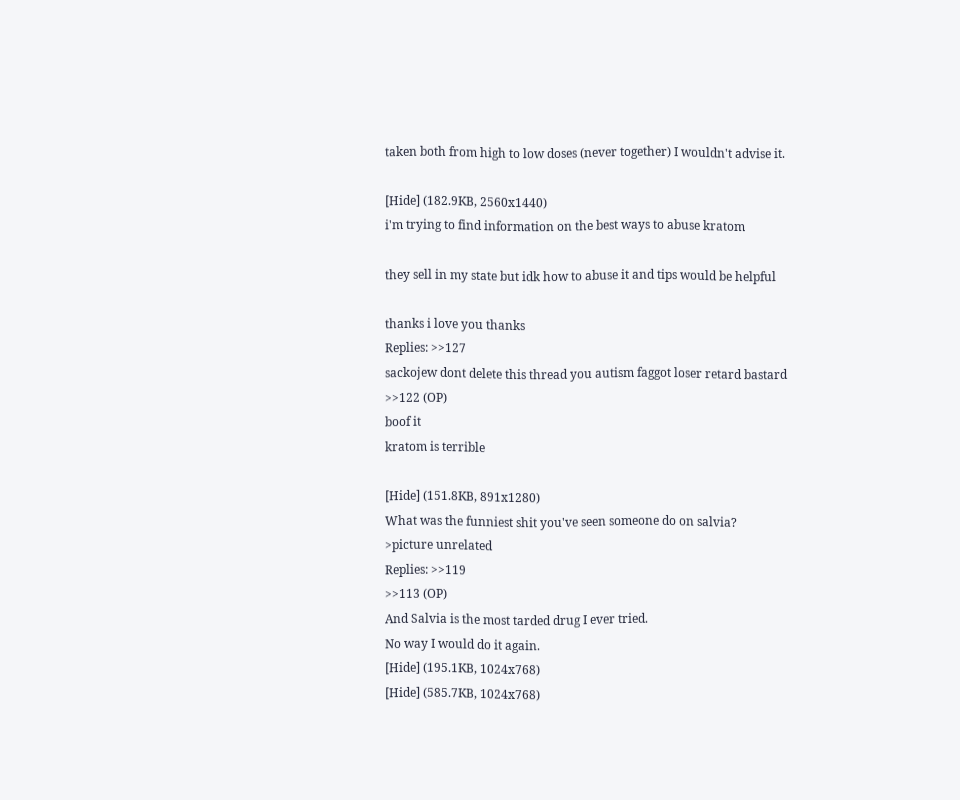taken both from high to low doses (never together) I wouldn't advise it.

[Hide] (182.9KB, 2560x1440)
i'm trying to find information on the best ways to abuse kratom

they sell in my state but idk how to abuse it and tips would be helpful

thanks i love you thanks
Replies: >>127
sackojew dont delete this thread you autism faggot loser retard bastard
>>122 (OP)
boof it
kratom is terrible

[Hide] (151.8KB, 891x1280)
What was the funniest shit you've seen someone do on salvia?
>picture unrelated
Replies: >>119
>>113 (OP)
And Salvia is the most tarded drug I ever tried.
No way I would do it again.
[Hide] (195.1KB, 1024x768)
[Hide] (585.7KB, 1024x768)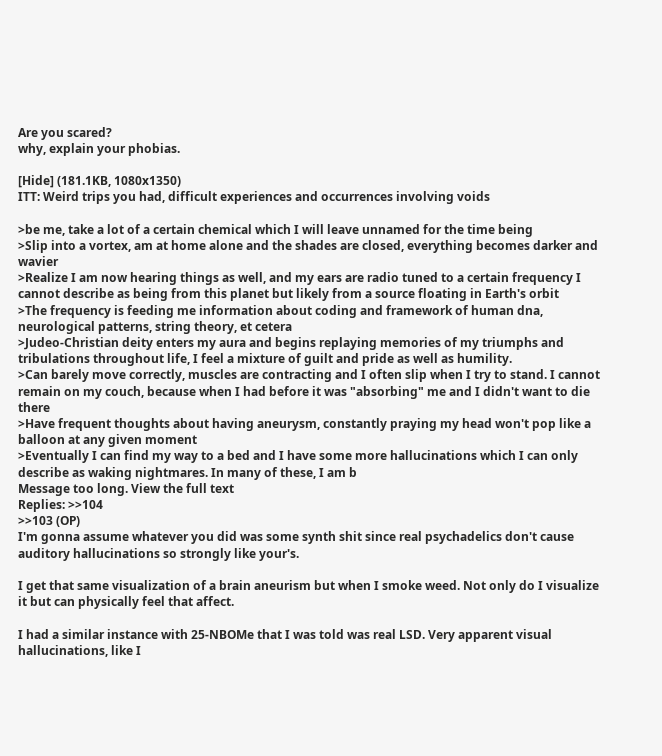Are you scared?
why, explain your phobias.

[Hide] (181.1KB, 1080x1350)
ITT: Weird trips you had, difficult experiences and occurrences involving voids

>be me, take a lot of a certain chemical which I will leave unnamed for the time being
>Slip into a vortex, am at home alone and the shades are closed, everything becomes darker and wavier
>Realize I am now hearing things as well, and my ears are radio tuned to a certain frequency I cannot describe as being from this planet but likely from a source floating in Earth's orbit
>The frequency is feeding me information about coding and framework of human dna, neurological patterns, string theory, et cetera
>Judeo-Christian deity enters my aura and begins replaying memories of my triumphs and tribulations throughout life, I feel a mixture of guilt and pride as well as humility.
>Can barely move correctly, muscles are contracting and I often slip when I try to stand. I cannot remain on my couch, because when I had before it was "absorbing" me and I didn't want to die there
>Have frequent thoughts about having aneurysm, constantly praying my head won't pop like a balloon at any given moment
>Eventually I can find my way to a bed and I have some more hallucinations which I can only describe as waking nightmares. In many of these, I am b
Message too long. View the full text
Replies: >>104
>>103 (OP)
I'm gonna assume whatever you did was some synth shit since real psychadelics don't cause auditory hallucinations so strongly like your's.

I get that same visualization of a brain aneurism but when I smoke weed. Not only do I visualize it but can physically feel that affect.

I had a similar instance with 25-NBOMe that I was told was real LSD. Very apparent visual hallucinations, like I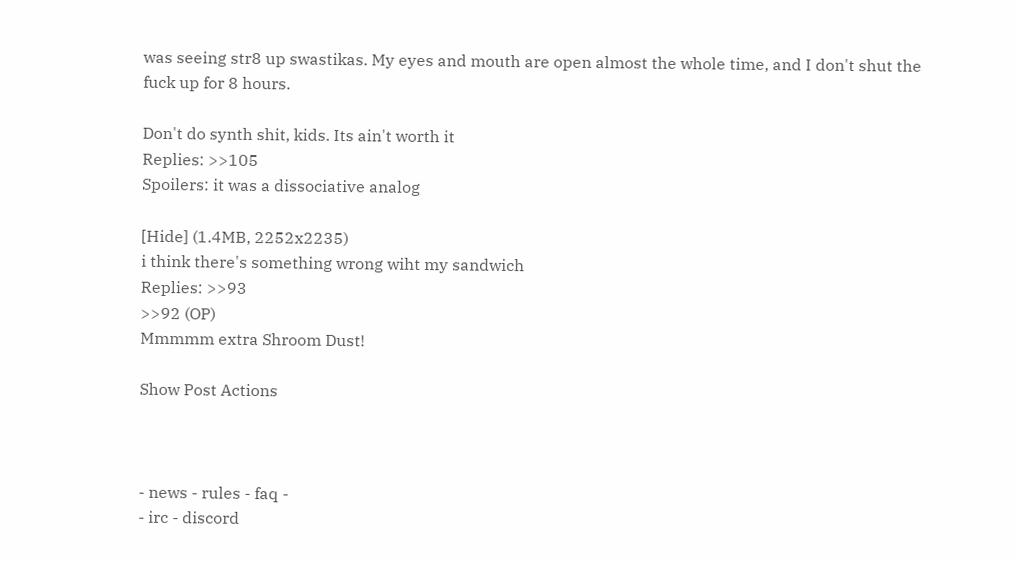was seeing str8 up swastikas. My eyes and mouth are open almost the whole time, and I don't shut the fuck up for 8 hours.

Don't do synth shit, kids. Its ain't worth it
Replies: >>105
Spoilers: it was a dissociative analog

[Hide] (1.4MB, 2252x2235)
i think there's something wrong wiht my sandwich
Replies: >>93
>>92 (OP)
Mmmmm extra Shroom Dust!

Show Post Actions



- news - rules - faq -
- irc - discord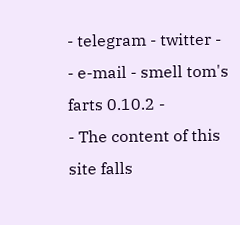- telegram - twitter -
- e-mail - smell tom's farts 0.10.2 -
- The content of this site falls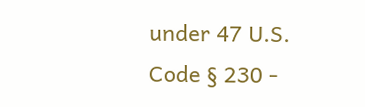under 47 U.S. Code § 230 -